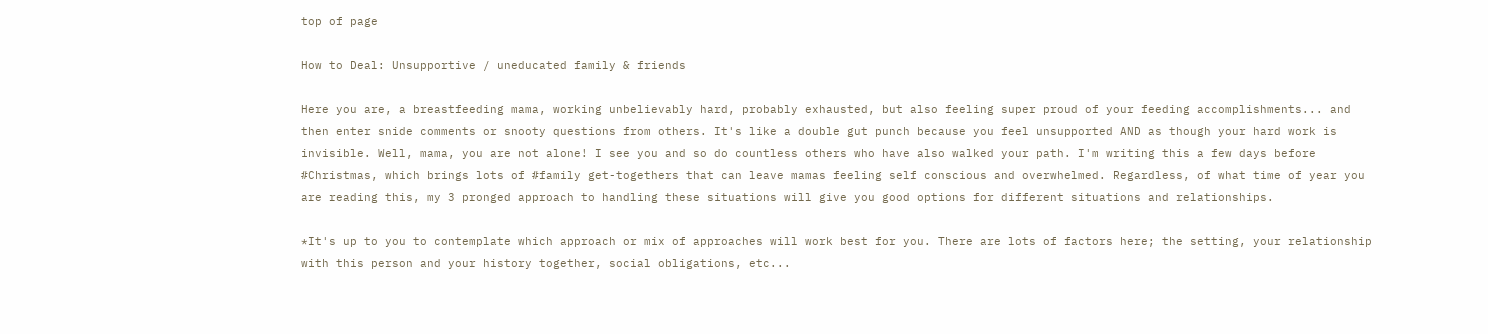top of page

How to Deal: Unsupportive / uneducated family & friends

Here you are, a breastfeeding mama, working unbelievably hard, probably exhausted, but also feeling super proud of your feeding accomplishments... and then enter snide comments or snooty questions from others. It's like a double gut punch because you feel unsupported AND as though your hard work is invisible. Well, mama, you are not alone! I see you and so do countless others who have also walked your path. I'm writing this a few days before #Christmas, which brings lots of #family get-togethers that can leave mamas feeling self conscious and overwhelmed. Regardless, of what time of year you are reading this, my 3 pronged approach to handling these situations will give you good options for different situations and relationships.

*It's up to you to contemplate which approach or mix of approaches will work best for you. There are lots of factors here; the setting, your relationship with this person and your history together, social obligations, etc...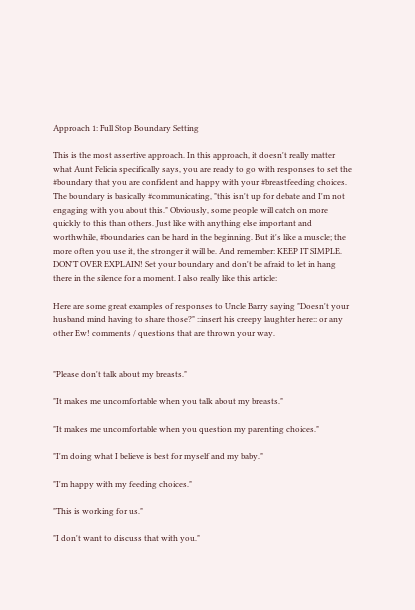Approach 1: Full Stop Boundary Setting

This is the most assertive approach. In this approach, it doesn't really matter what Aunt Felicia specifically says, you are ready to go with responses to set the #boundary that you are confident and happy with your #breastfeeding choices. The boundary is basically #communicating, "this isn't up for debate and I'm not engaging with you about this." Obviously, some people will catch on more quickly to this than others. Just like with anything else important and worthwhile, #boundaries can be hard in the beginning. But it's like a muscle; the more often you use it, the stronger it will be. And remember: KEEP IT SIMPLE. DON'T OVER EXPLAIN! Set your boundary and don't be afraid to let in hang there in the silence for a moment. I also really like this article:

Here are some great examples of responses to Uncle Barry saying "Doesn't your husband mind having to share those?" ::insert his creepy laughter here:: or any other Ew! comments / questions that are thrown your way.


"Please don't talk about my breasts."

"It makes me uncomfortable when you talk about my breasts."

"It makes me uncomfortable when you question my parenting choices."

"I'm doing what I believe is best for myself and my baby."

"I'm happy with my feeding choices."

"This is working for us."

"I don't want to discuss that with you."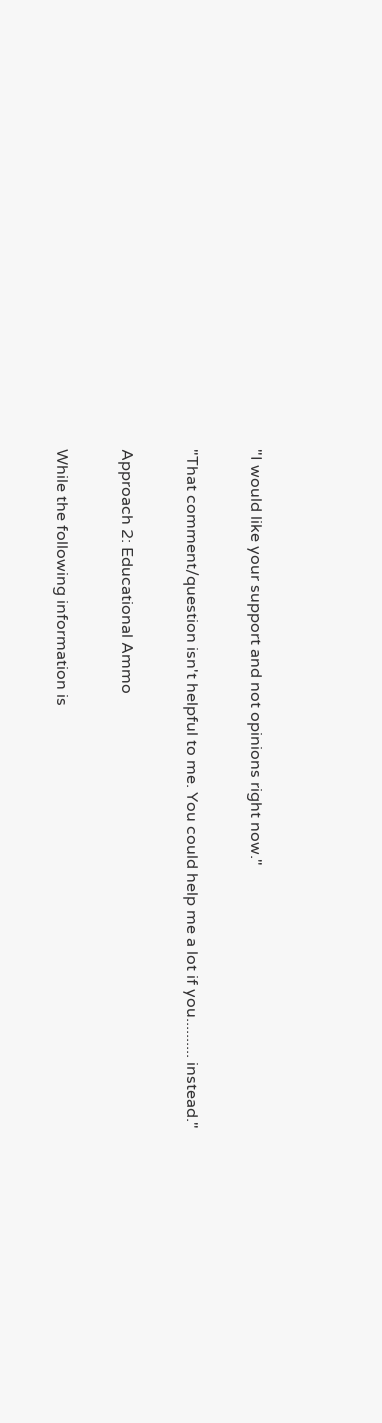"I would like your support and not opinions right now."

"That comment/question isn't helpful to me. You could help me a lot if you.......... instead."

Approach 2: Educational Ammo

While the following information is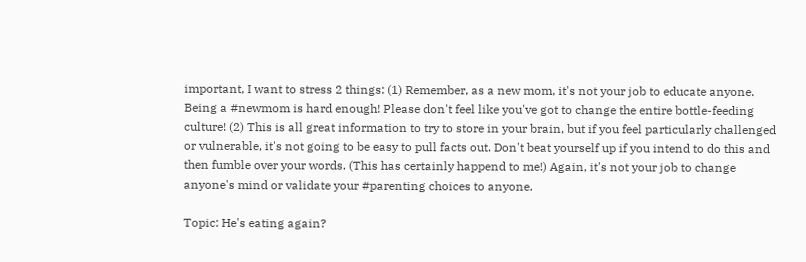important, I want to stress 2 things: (1) Remember, as a new mom, it's not your job to educate anyone. Being a #newmom is hard enough! Please don't feel like you've got to change the entire bottle-feeding culture! (2) This is all great information to try to store in your brain, but if you feel particularly challenged or vulnerable, it's not going to be easy to pull facts out. Don't beat yourself up if you intend to do this and then fumble over your words. (This has certainly happend to me!) Again, it's not your job to change anyone's mind or validate your #parenting choices to anyone.

Topic: He's eating again?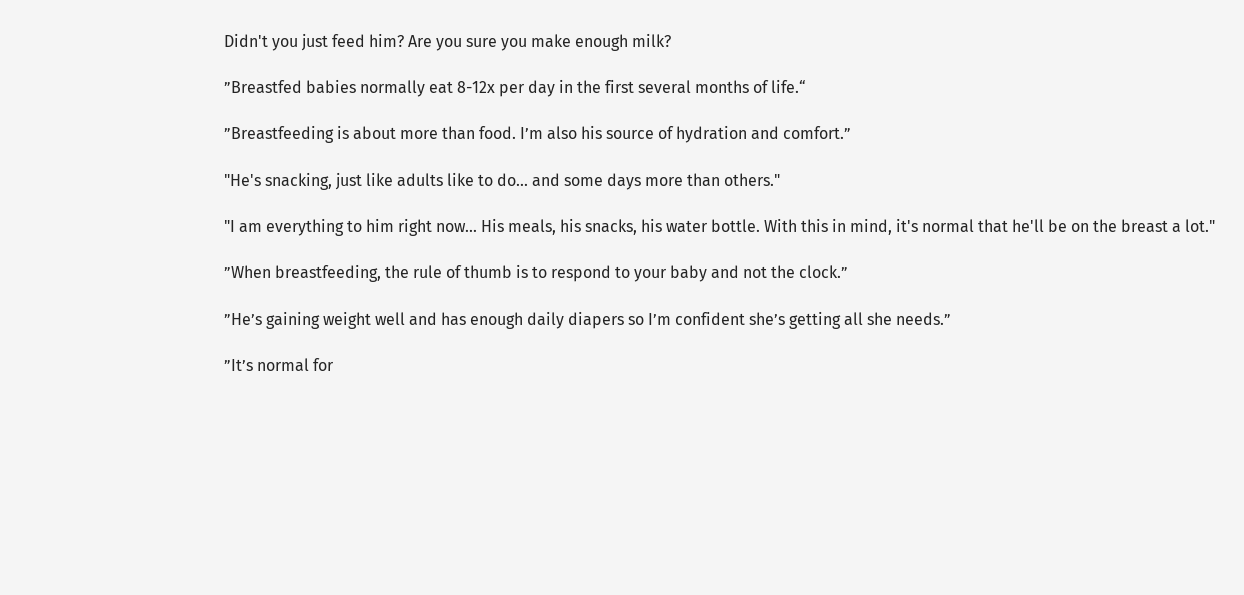Didn't you just feed him? Are you sure you make enough milk?

”Breastfed babies normally eat 8-12x per day in the first several months of life.“

”Breastfeeding is about more than food. I’m also his source of hydration and comfort.”

"He's snacking, just like adults like to do... and some days more than others."

"I am everything to him right now... His meals, his snacks, his water bottle. With this in mind, it's normal that he'll be on the breast a lot."

”When breastfeeding, the rule of thumb is to respond to your baby and not the clock.”

”He’s gaining weight well and has enough daily diapers so I’m confident she’s getting all she needs.”

”It’s normal for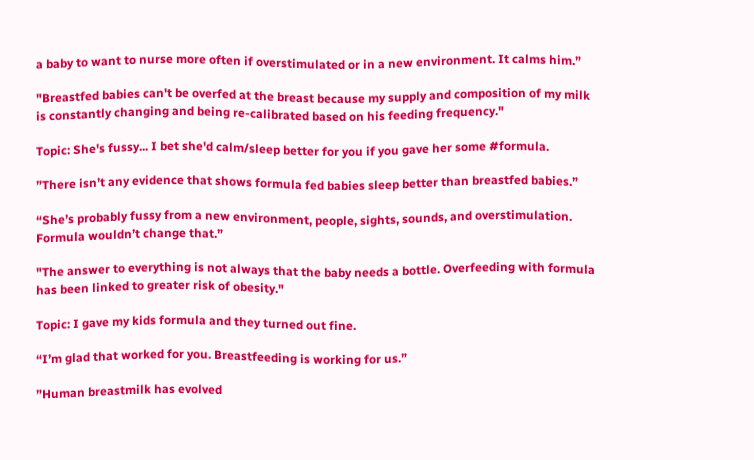a baby to want to nurse more often if overstimulated or in a new environment. It calms him.”

"Breastfed babies can't be overfed at the breast because my supply and composition of my milk is constantly changing and being re-calibrated based on his feeding frequency."

Topic: She's fussy... I bet she'd calm/sleep better for you if you gave her some #formula.

”There isn’t any evidence that shows formula fed babies sleep better than breastfed babies.”

“She’s probably fussy from a new environment, people, sights, sounds, and overstimulation. Formula wouldn’t change that.”

"The answer to everything is not always that the baby needs a bottle. Overfeeding with formula has been linked to greater risk of obesity."

Topic: I gave my kids formula and they turned out fine.

“I’m glad that worked for you. Breastfeeding is working for us.”

”Human breastmilk has evolved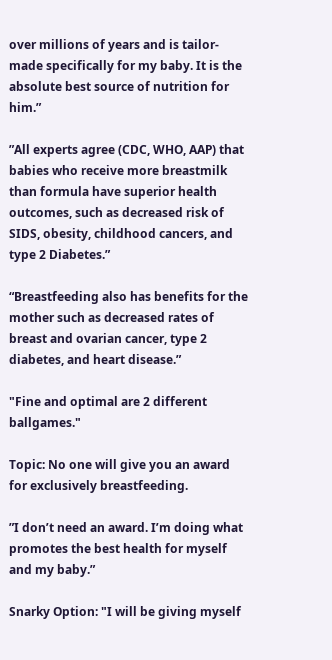over millions of years and is tailor-made specifically for my baby. It is the absolute best source of nutrition for him.”

”All experts agree (CDC, WHO, AAP) that babies who receive more breastmilk than formula have superior health outcomes, such as decreased risk of SIDS, obesity, childhood cancers, and type 2 Diabetes.”

“Breastfeeding also has benefits for the mother such as decreased rates of breast and ovarian cancer, type 2 diabetes, and heart disease.”

"Fine and optimal are 2 different ballgames."

Topic: No one will give you an award for exclusively breastfeeding.

”I don’t need an award. I’m doing what promotes the best health for myself and my baby.”

Snarky Option: "I will be giving myself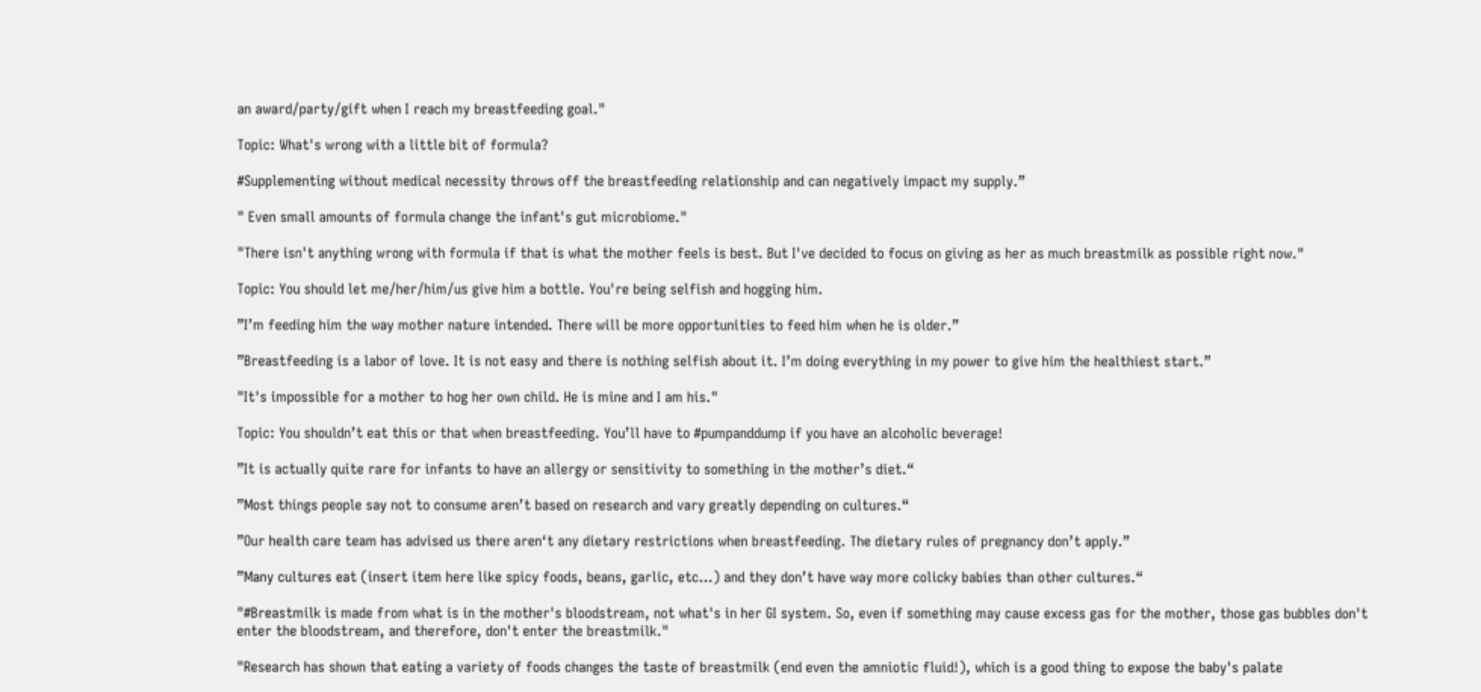an award/party/gift when I reach my breastfeeding goal."

Topic: What's wrong with a little bit of formula?

#Supplementing without medical necessity throws off the breastfeeding relationship and can negatively impact my supply.”

" Even small amounts of formula change the infant's gut microbiome."

"There isn't anything wrong with formula if that is what the mother feels is best. But I've decided to focus on giving as her as much breastmilk as possible right now."

Topic: You should let me/her/him/us give him a bottle. You're being selfish and hogging him.

”I’m feeding him the way mother nature intended. There will be more opportunities to feed him when he is older.”

”Breastfeeding is a labor of love. It is not easy and there is nothing selfish about it. I’m doing everything in my power to give him the healthiest start.”

"It's impossible for a mother to hog her own child. He is mine and I am his."

Topic: You shouldn’t eat this or that when breastfeeding. You’ll have to #pumpanddump if you have an alcoholic beverage!

”It is actually quite rare for infants to have an allergy or sensitivity to something in the mother’s diet.“

”Most things people say not to consume aren’t based on research and vary greatly depending on cultures.“

”Our health care team has advised us there aren‘t any dietary restrictions when breastfeeding. The dietary rules of pregnancy don’t apply.”

”Many cultures eat (insert item here like spicy foods, beans, garlic, etc…) and they don’t have way more colicky babies than other cultures.“

"#Breastmilk is made from what is in the mother's bloodstream, not what's in her GI system. So, even if something may cause excess gas for the mother, those gas bubbles don't enter the bloodstream, and therefore, don't enter the breastmilk."

"Research has shown that eating a variety of foods changes the taste of breastmilk (end even the amniotic fluid!), which is a good thing to expose the baby's palate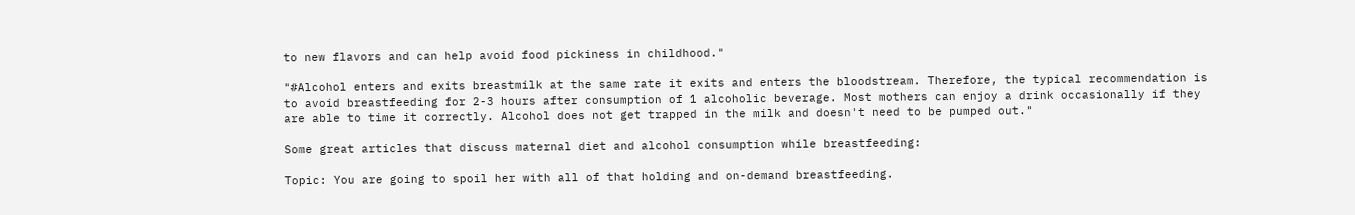to new flavors and can help avoid food pickiness in childhood."

"#Alcohol enters and exits breastmilk at the same rate it exits and enters the bloodstream. Therefore, the typical recommendation is to avoid breastfeeding for 2-3 hours after consumption of 1 alcoholic beverage. Most mothers can enjoy a drink occasionally if they are able to time it correctly. Alcohol does not get trapped in the milk and doesn't need to be pumped out."

Some great articles that discuss maternal diet and alcohol consumption while breastfeeding:

Topic: You are going to spoil her with all of that holding and on-demand breastfeeding.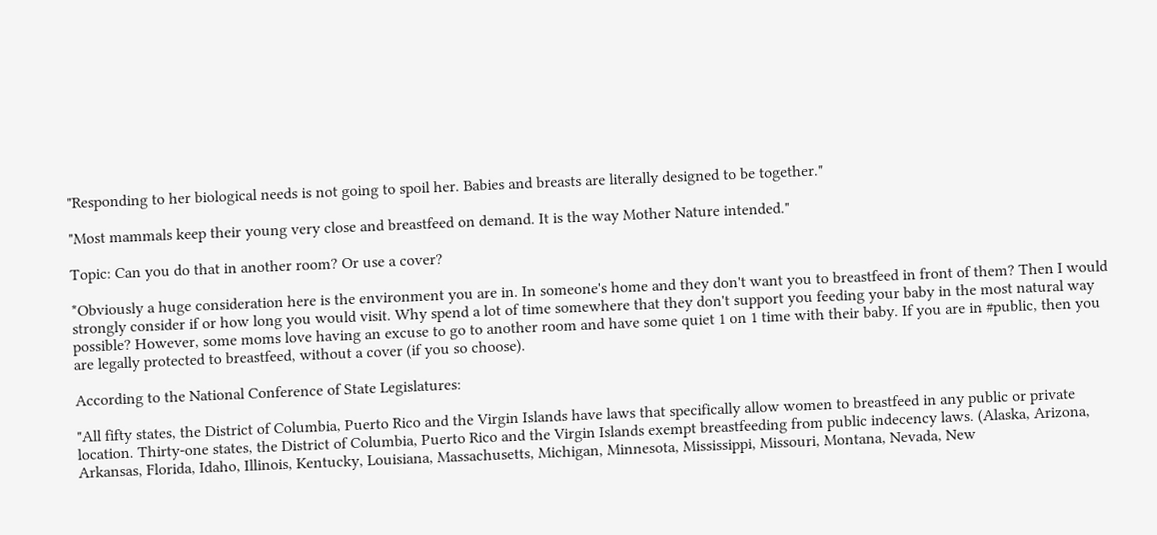"Responding to her biological needs is not going to spoil her. Babies and breasts are literally designed to be together."

"Most mammals keep their young very close and breastfeed on demand. It is the way Mother Nature intended."

Topic: Can you do that in another room? Or use a cover?

*Obviously a huge consideration here is the environment you are in. In someone's home and they don't want you to breastfeed in front of them? Then I would strongly consider if or how long you would visit. Why spend a lot of time somewhere that they don't support you feeding your baby in the most natural way possible? However, some moms love having an excuse to go to another room and have some quiet 1 on 1 time with their baby. If you are in #public, then you are legally protected to breastfeed, without a cover (if you so choose).

According to the National Conference of State Legislatures:

"All fifty states, the District of Columbia, Puerto Rico and the Virgin Islands have laws that specifically allow women to breastfeed in any public or private location. Thirty-one states, the District of Columbia, Puerto Rico and the Virgin Islands exempt breastfeeding from public indecency laws. (Alaska, Arizona, Arkansas, Florida, Idaho, Illinois, Kentucky, Louisiana, Massachusetts, Michigan, Minnesota, Mississippi, Missouri, Montana, Nevada, New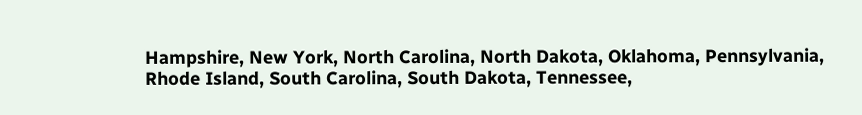Hampshire, New York, North Carolina, North Dakota, Oklahoma, Pennsylvania, Rhode Island, South Carolina, South Dakota, Tennessee,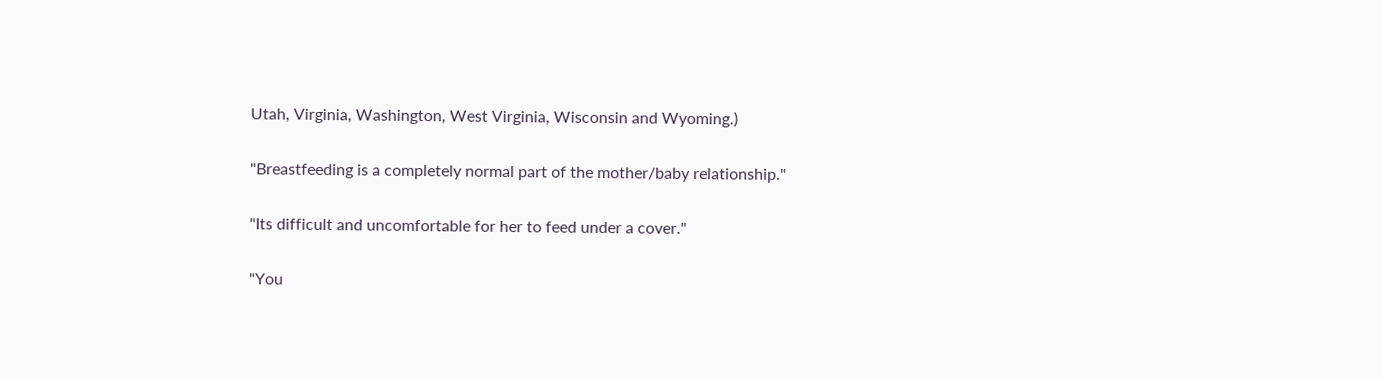Utah, Virginia, Washington, West Virginia, Wisconsin and Wyoming.)

"Breastfeeding is a completely normal part of the mother/baby relationship."

"Its difficult and uncomfortable for her to feed under a cover."

"You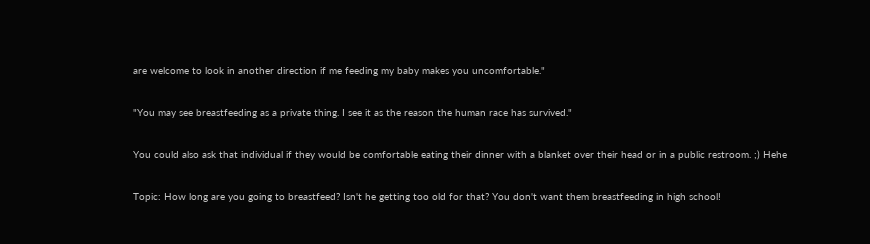are welcome to look in another direction if me feeding my baby makes you uncomfortable."

"You may see breastfeeding as a private thing. I see it as the reason the human race has survived."

You could also ask that individual if they would be comfortable eating their dinner with a blanket over their head or in a public restroom. ;) Hehe

Topic: How long are you going to breastfeed? Isn't he getting too old for that? You don't want them breastfeeding in high school!